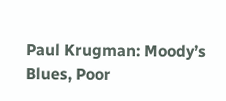Paul Krugman: Moody’s Blues, Poor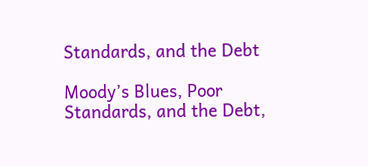Standards, and the Debt

Moody’s Blues, Poor Standards, and the Debt,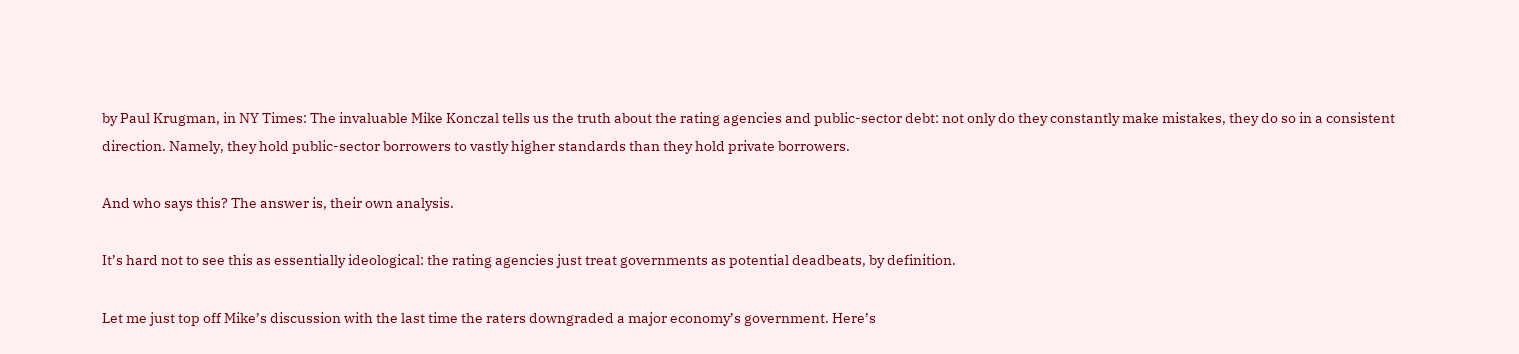by Paul Krugman, in NY Times: The invaluable Mike Konczal tells us the truth about the rating agencies and public-sector debt: not only do they constantly make mistakes, they do so in a consistent direction. Namely, they hold public-sector borrowers to vastly higher standards than they hold private borrowers.

And who says this? The answer is, their own analysis.

It’s hard not to see this as essentially ideological: the rating agencies just treat governments as potential deadbeats, by definition.

Let me just top off Mike’s discussion with the last time the raters downgraded a major economy’s government. Here’s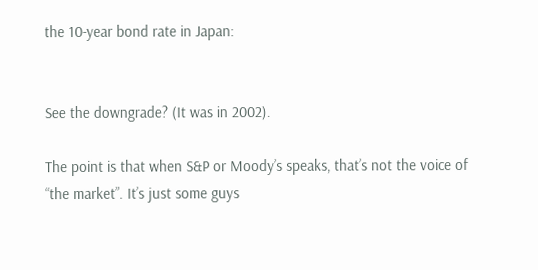the 10-year bond rate in Japan:


See the downgrade? (It was in 2002).

The point is that when S&P or Moody’s speaks, that’s not the voice of “the market”. It’s just some guys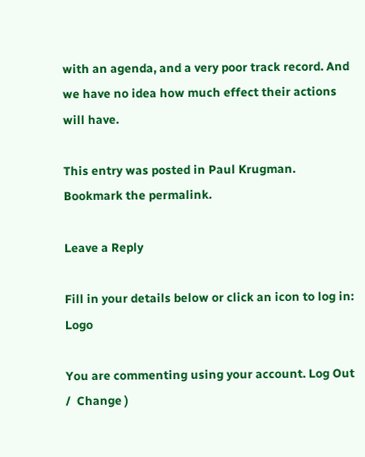with an agenda, and a very poor track record. And we have no idea how much effect their actions will have.

This entry was posted in Paul Krugman. Bookmark the permalink.

Leave a Reply

Fill in your details below or click an icon to log in: Logo

You are commenting using your account. Log Out /  Change )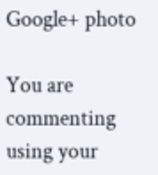Google+ photo

You are commenting using your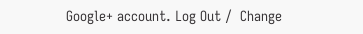Google+ account. Log Out /  Change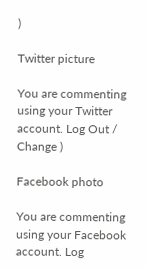)

Twitter picture

You are commenting using your Twitter account. Log Out /  Change )

Facebook photo

You are commenting using your Facebook account. Log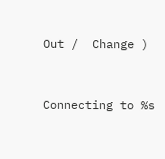Out /  Change )


Connecting to %s